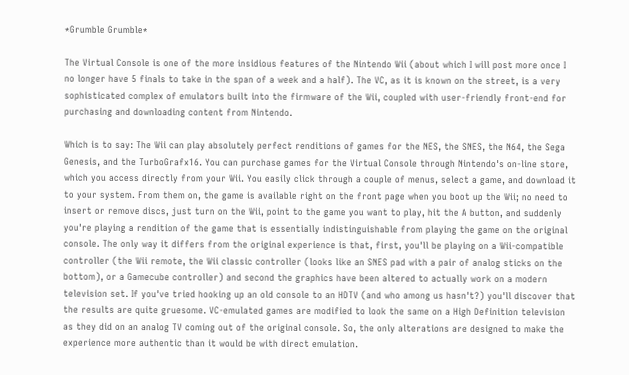*Grumble Grumble*

The Virtual Console is one of the more insidious features of the Nintendo Wii (about which I will post more once I no longer have 5 finals to take in the span of a week and a half). The VC, as it is known on the street, is a very sophisticated complex of emulators built into the firmware of the Wii, coupled with user-friendly front-end for purchasing and downloading content from Nintendo.

Which is to say: The Wii can play absolutely perfect renditions of games for the NES, the SNES, the N64, the Sega Genesis, and the TurboGrafx16. You can purchase games for the Virtual Console through Nintendo's on-line store, which you access directly from your Wii. You easily click through a couple of menus, select a game, and download it to your system. From them on, the game is available right on the front page when you boot up the Wii; no need to insert or remove discs, just turn on the Wii, point to the game you want to play, hit the A button, and suddenly you're playing a rendition of the game that is essentially indistinguishable from playing the game on the original console. The only way it differs from the original experience is that, first, you'll be playing on a Wii-compatible controller (the Wii remote, the Wii classic controller (looks like an SNES pad with a pair of analog sticks on the bottom), or a Gamecube controller) and second the graphics have been altered to actually work on a modern television set. If you've tried hooking up an old console to an HDTV (and who among us hasn't?) you'll discover that the results are quite gruesome. VC-emulated games are modified to look the same on a High Definition television as they did on an analog TV coming out of the original console. So, the only alterations are designed to make the experience more authentic than it would be with direct emulation.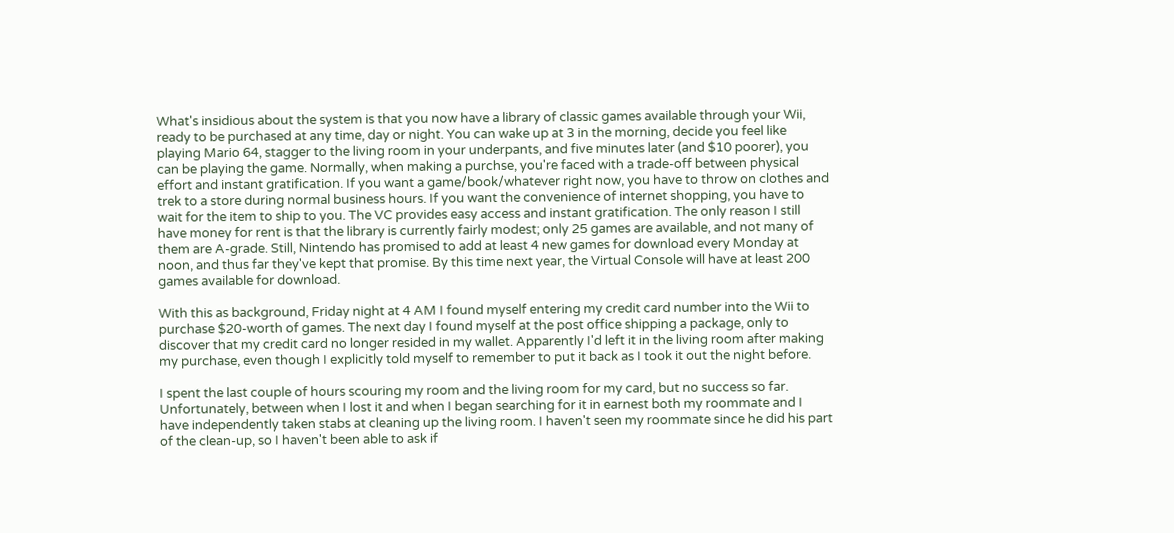What's insidious about the system is that you now have a library of classic games available through your Wii, ready to be purchased at any time, day or night. You can wake up at 3 in the morning, decide you feel like playing Mario 64, stagger to the living room in your underpants, and five minutes later (and $10 poorer), you can be playing the game. Normally, when making a purchse, you're faced with a trade-off between physical effort and instant gratification. If you want a game/book/whatever right now, you have to throw on clothes and trek to a store during normal business hours. If you want the convenience of internet shopping, you have to wait for the item to ship to you. The VC provides easy access and instant gratification. The only reason I still have money for rent is that the library is currently fairly modest; only 25 games are available, and not many of them are A-grade. Still, Nintendo has promised to add at least 4 new games for download every Monday at noon, and thus far they've kept that promise. By this time next year, the Virtual Console will have at least 200 games available for download.

With this as background, Friday night at 4 AM I found myself entering my credit card number into the Wii to purchase $20-worth of games. The next day I found myself at the post office shipping a package, only to discover that my credit card no longer resided in my wallet. Apparently I'd left it in the living room after making my purchase, even though I explicitly told myself to remember to put it back as I took it out the night before.

I spent the last couple of hours scouring my room and the living room for my card, but no success so far. Unfortunately, between when I lost it and when I began searching for it in earnest both my roommate and I have independently taken stabs at cleaning up the living room. I haven't seen my roommate since he did his part of the clean-up, so I haven't been able to ask if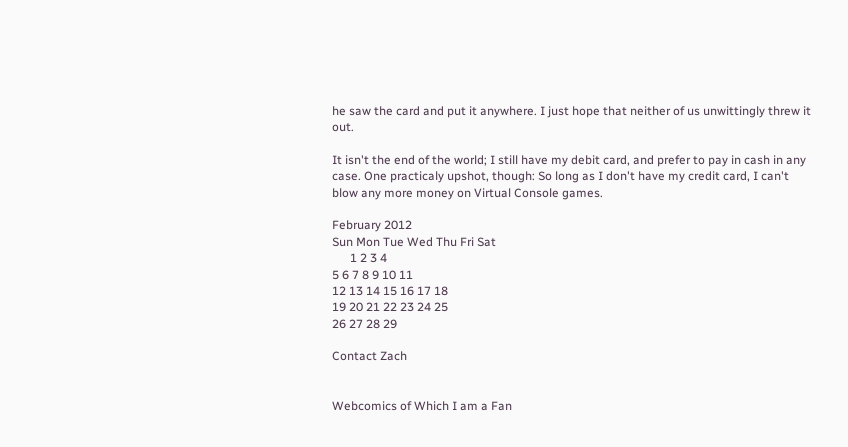he saw the card and put it anywhere. I just hope that neither of us unwittingly threw it out.

It isn't the end of the world; I still have my debit card, and prefer to pay in cash in any case. One practicaly upshot, though: So long as I don't have my credit card, I can't blow any more money on Virtual Console games.

February 2012
Sun Mon Tue Wed Thu Fri Sat
      1 2 3 4
5 6 7 8 9 10 11
12 13 14 15 16 17 18
19 20 21 22 23 24 25
26 27 28 29

Contact Zach


Webcomics of Which I am a Fan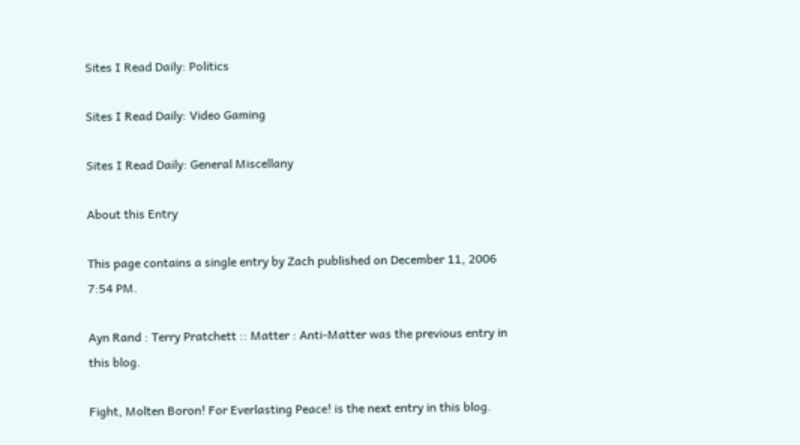Sites I Read Daily: Politics

Sites I Read Daily: Video Gaming

Sites I Read Daily: General Miscellany

About this Entry

This page contains a single entry by Zach published on December 11, 2006 7:54 PM.

Ayn Rand : Terry Pratchett :: Matter : Anti-Matter was the previous entry in this blog.

Fight, Molten Boron! For Everlasting Peace! is the next entry in this blog.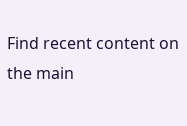Find recent content on the main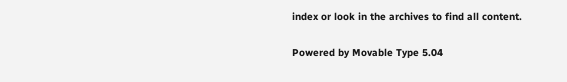index or look in the archives to find all content.

Powered by Movable Type 5.04